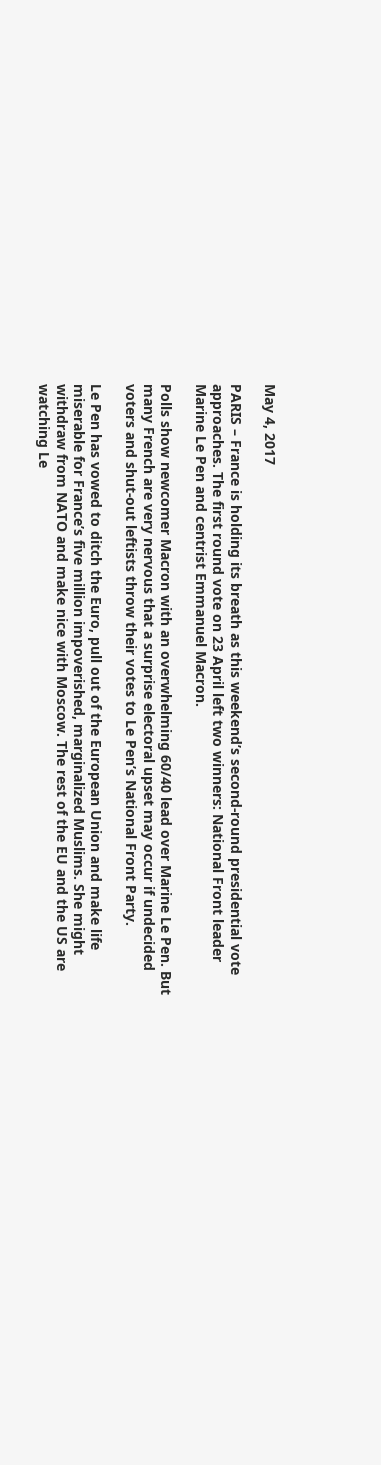May 4, 2017

PARIS – France is holding its breath as this weekend’s second-round presidential vote approaches. The first round vote on 23 April left two winners: National Front leader Marine Le Pen and centrist Emmanuel Macron.

Polls show newcomer Macron with an overwhelming 60/40 lead over Marine Le Pen. But many French are very nervous that a surprise electoral upset may occur if undecided voters and shut-out leftists throw their votes to Le Pen’s National Front Party.

Le Pen has vowed to ditch the Euro, pull out of the European Union and make life miserable for France’s five million impoverished, marginalized Muslims. She might withdraw from NATO and make nice with Moscow. The rest of the EU and the US are watching Le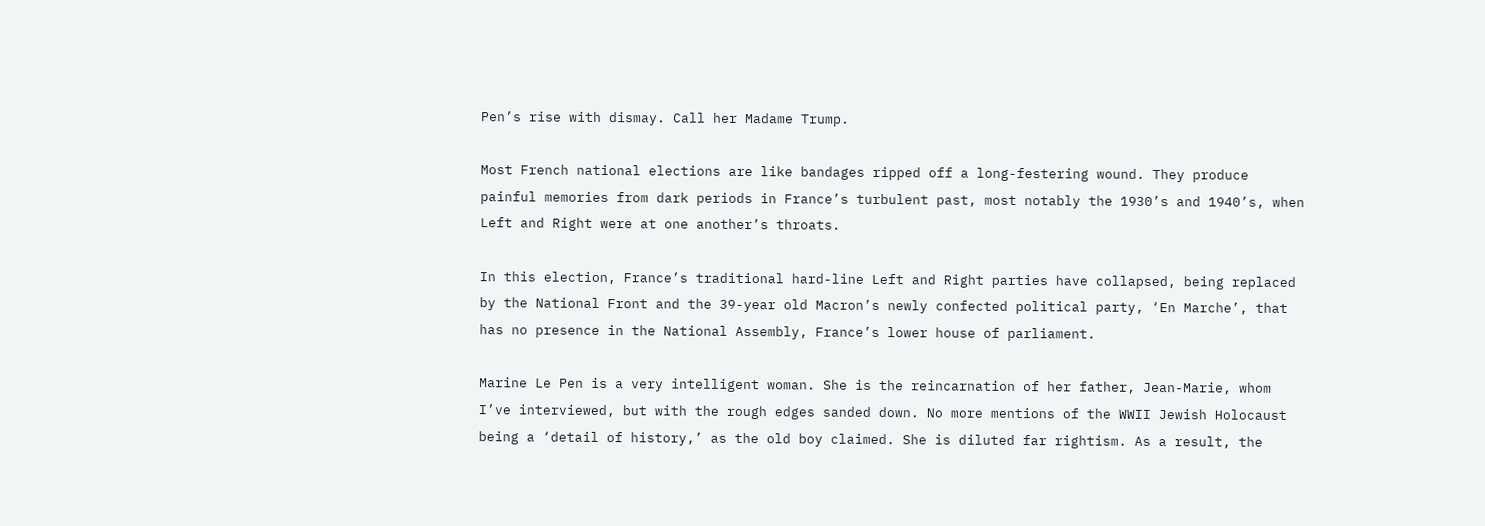Pen’s rise with dismay. Call her Madame Trump.

Most French national elections are like bandages ripped off a long-festering wound. They produce painful memories from dark periods in France’s turbulent past, most notably the 1930’s and 1940’s, when Left and Right were at one another’s throats.

In this election, France’s traditional hard-line Left and Right parties have collapsed, being replaced by the National Front and the 39-year old Macron’s newly confected political party, ‘En Marche’, that has no presence in the National Assembly, France’s lower house of parliament.

Marine Le Pen is a very intelligent woman. She is the reincarnation of her father, Jean-Marie, whom I’ve interviewed, but with the rough edges sanded down. No more mentions of the WWII Jewish Holocaust being a ‘detail of history,’ as the old boy claimed. She is diluted far rightism. As a result, the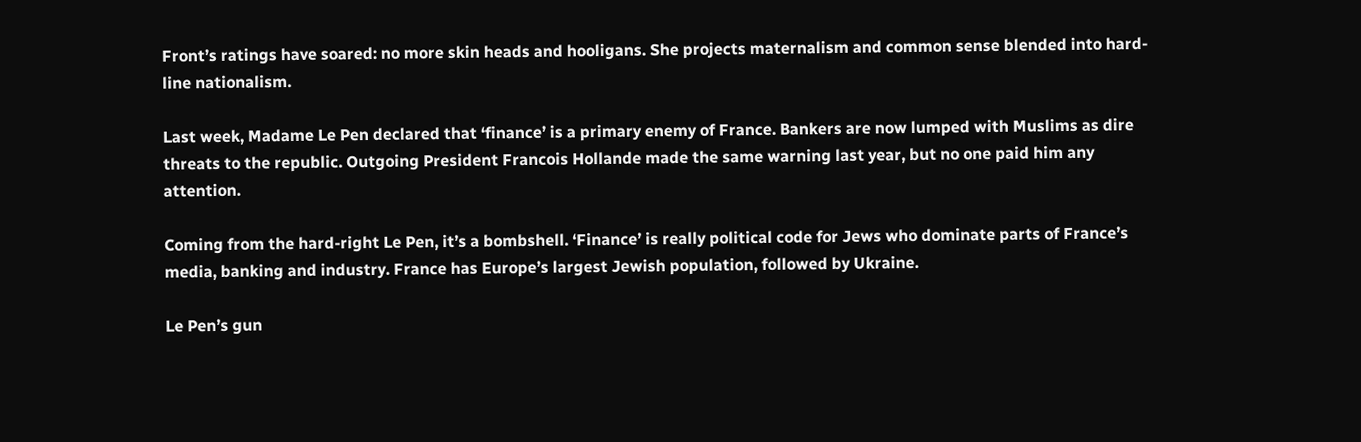Front’s ratings have soared: no more skin heads and hooligans. She projects maternalism and common sense blended into hard-line nationalism.

Last week, Madame Le Pen declared that ‘finance’ is a primary enemy of France. Bankers are now lumped with Muslims as dire threats to the republic. Outgoing President Francois Hollande made the same warning last year, but no one paid him any attention.

Coming from the hard-right Le Pen, it’s a bombshell. ‘Finance’ is really political code for Jews who dominate parts of France’s media, banking and industry. France has Europe’s largest Jewish population, followed by Ukraine.

Le Pen’s gun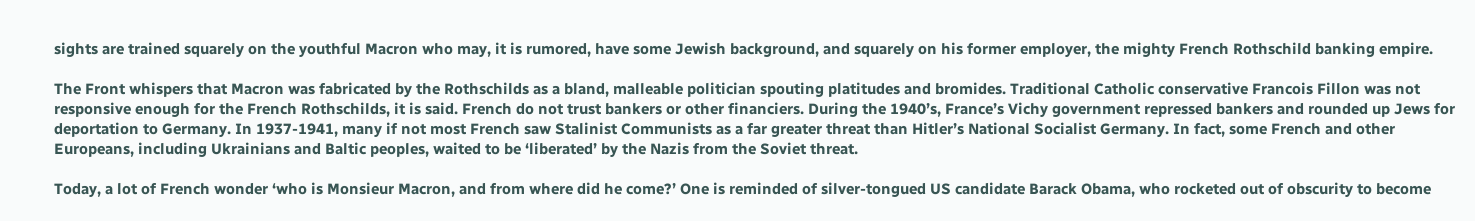sights are trained squarely on the youthful Macron who may, it is rumored, have some Jewish background, and squarely on his former employer, the mighty French Rothschild banking empire.

The Front whispers that Macron was fabricated by the Rothschilds as a bland, malleable politician spouting platitudes and bromides. Traditional Catholic conservative Francois Fillon was not responsive enough for the French Rothschilds, it is said. French do not trust bankers or other financiers. During the 1940’s, France’s Vichy government repressed bankers and rounded up Jews for deportation to Germany. In 1937-1941, many if not most French saw Stalinist Communists as a far greater threat than Hitler’s National Socialist Germany. In fact, some French and other Europeans, including Ukrainians and Baltic peoples, waited to be ‘liberated’ by the Nazis from the Soviet threat.

Today, a lot of French wonder ‘who is Monsieur Macron, and from where did he come?’ One is reminded of silver-tongued US candidate Barack Obama, who rocketed out of obscurity to become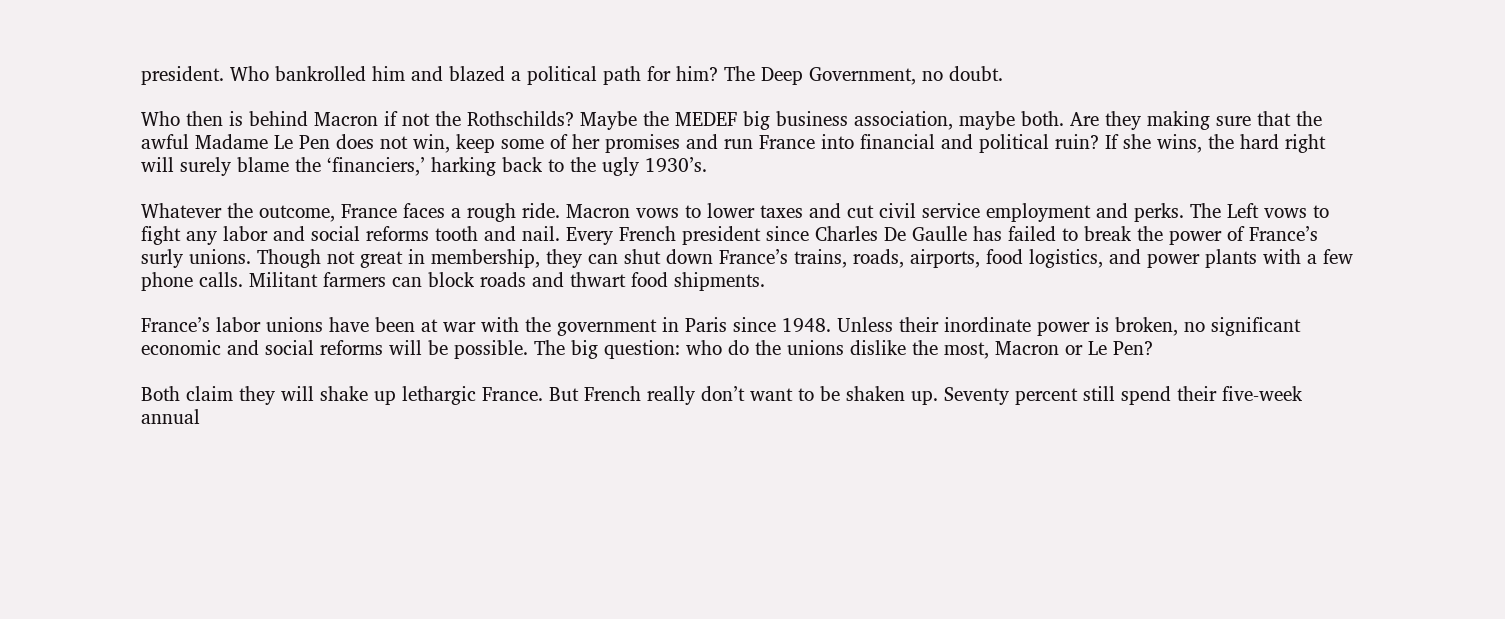president. Who bankrolled him and blazed a political path for him? The Deep Government, no doubt.

Who then is behind Macron if not the Rothschilds? Maybe the MEDEF big business association, maybe both. Are they making sure that the awful Madame Le Pen does not win, keep some of her promises and run France into financial and political ruin? If she wins, the hard right will surely blame the ‘financiers,’ harking back to the ugly 1930’s.

Whatever the outcome, France faces a rough ride. Macron vows to lower taxes and cut civil service employment and perks. The Left vows to fight any labor and social reforms tooth and nail. Every French president since Charles De Gaulle has failed to break the power of France’s surly unions. Though not great in membership, they can shut down France’s trains, roads, airports, food logistics, and power plants with a few phone calls. Militant farmers can block roads and thwart food shipments.

France’s labor unions have been at war with the government in Paris since 1948. Unless their inordinate power is broken, no significant economic and social reforms will be possible. The big question: who do the unions dislike the most, Macron or Le Pen?

Both claim they will shake up lethargic France. But French really don’t want to be shaken up. Seventy percent still spend their five-week annual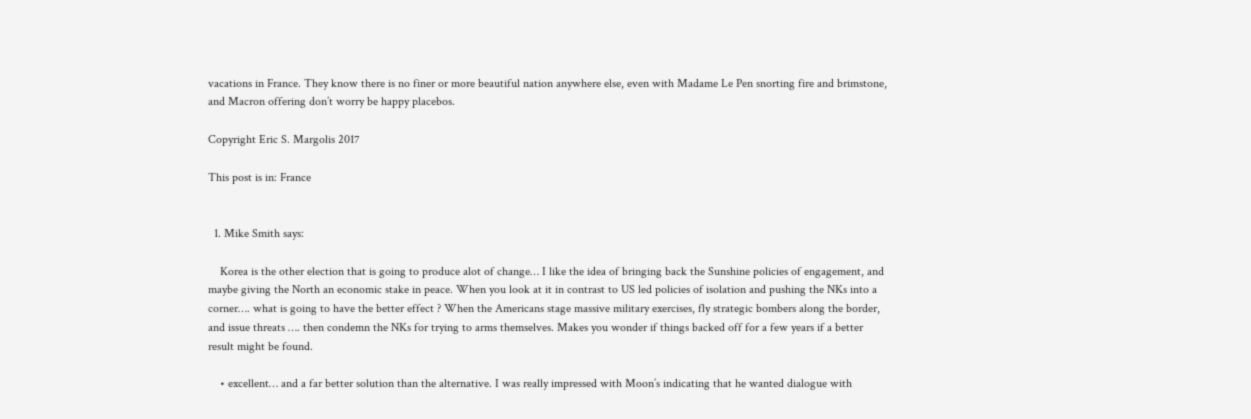vacations in France. They know there is no finer or more beautiful nation anywhere else, even with Madame Le Pen snorting fire and brimstone, and Macron offering don’t worry be happy placebos.

Copyright Eric S. Margolis 2017

This post is in: France


  1. Mike Smith says:

    Korea is the other election that is going to produce alot of change… I like the idea of bringing back the Sunshine policies of engagement, and maybe giving the North an economic stake in peace. When you look at it in contrast to US led policies of isolation and pushing the NKs into a corner…. what is going to have the better effect ? When the Americans stage massive military exercises, fly strategic bombers along the border, and issue threats …. then condemn the NKs for trying to arms themselves. Makes you wonder if things backed off for a few years if a better result might be found.

    • excellent… and a far better solution than the alternative. I was really impressed with Moon’s indicating that he wanted dialogue with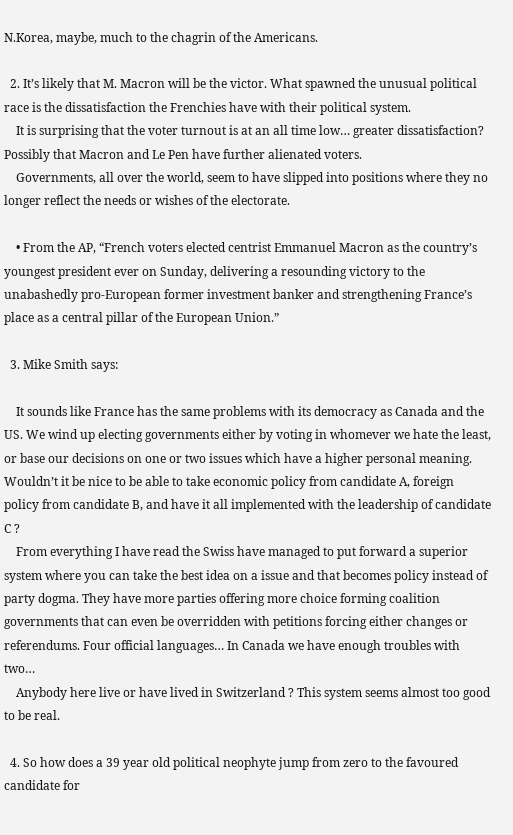N.Korea, maybe, much to the chagrin of the Americans.

  2. It’s likely that M. Macron will be the victor. What spawned the unusual political race is the dissatisfaction the Frenchies have with their political system.
    It is surprising that the voter turnout is at an all time low… greater dissatisfaction? Possibly that Macron and Le Pen have further alienated voters.
    Governments, all over the world, seem to have slipped into positions where they no longer reflect the needs or wishes of the electorate.

    • From the AP, “French voters elected centrist Emmanuel Macron as the country’s youngest president ever on Sunday, delivering a resounding victory to the unabashedly pro-European former investment banker and strengthening France’s place as a central pillar of the European Union.”

  3. Mike Smith says:

    It sounds like France has the same problems with its democracy as Canada and the US. We wind up electing governments either by voting in whomever we hate the least, or base our decisions on one or two issues which have a higher personal meaning. Wouldn’t it be nice to be able to take economic policy from candidate A, foreign policy from candidate B, and have it all implemented with the leadership of candidate C ?
    From everything I have read the Swiss have managed to put forward a superior system where you can take the best idea on a issue and that becomes policy instead of party dogma. They have more parties offering more choice forming coalition governments that can even be overridden with petitions forcing either changes or referendums. Four official languages… In Canada we have enough troubles with two…
    Anybody here live or have lived in Switzerland ? This system seems almost too good to be real.

  4. So how does a 39 year old political neophyte jump from zero to the favoured candidate for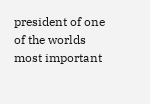president of one of the worlds most important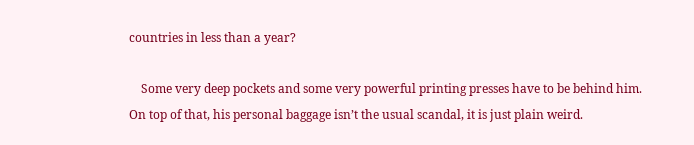countries in less than a year?

    Some very deep pockets and some very powerful printing presses have to be behind him. On top of that, his personal baggage isn’t the usual scandal, it is just plain weird.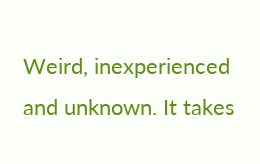Weird, inexperienced and unknown. It takes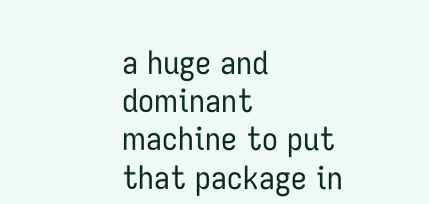a huge and dominant machine to put that package in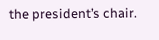the president’s chair.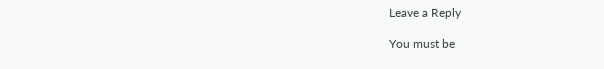Leave a Reply

You must be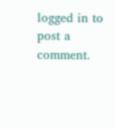logged in to post a comment.